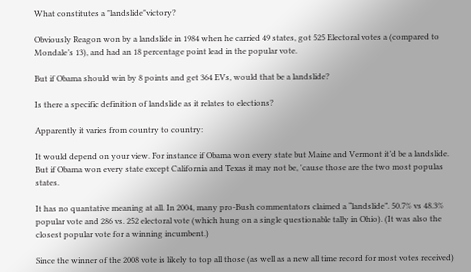What constitutes a "landslide"victory?

Obviously Reagon won by a landslide in 1984 when he carried 49 states, got 525 Electoral votes a (compared to Mondale’s 13), and had an 18 percentage point lead in the popular vote.

But if Obama should win by 8 points and get 364 EVs, would that be a landslide?

Is there a specific definition of landslide as it relates to elections?

Apparently it varies from country to country:

It would depend on your view. For instance if Obama won every state but Maine and Vermont it’d be a landslide. But if Obama won every state except California and Texas it may not be, 'cause those are the two most populas states.

It has no quantative meaning at all. In 2004, many pro-Bush commentators claimed a “landslide”. 50.7% vs 48.3% popular vote and 286 vs. 252 electoral vote (which hung on a single questionable tally in Ohio). (It was also the closest popular vote for a winning incumbent.)

Since the winner of the 2008 vote is likely to top all those (as well as a new all time record for most votes received)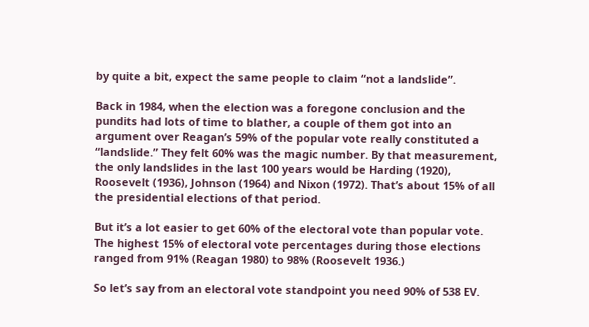by quite a bit, expect the same people to claim “not a landslide”.

Back in 1984, when the election was a foregone conclusion and the pundits had lots of time to blather, a couple of them got into an argument over Reagan’s 59% of the popular vote really constituted a “landslide.” They felt 60% was the magic number. By that measurement, the only landslides in the last 100 years would be Harding (1920), Roosevelt (1936), Johnson (1964) and Nixon (1972). That’s about 15% of all the presidential elections of that period.

But it’s a lot easier to get 60% of the electoral vote than popular vote. The highest 15% of electoral vote percentages during those elections ranged from 91% (Reagan 1980) to 98% (Roosevelt 1936.)

So let’s say from an electoral vote standpoint you need 90% of 538 EV.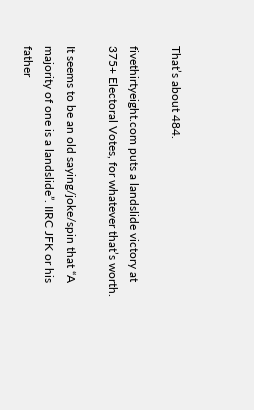That’s about 484.

fivethirtyeight.com puts a landslide victory at 375+ Electoral Votes, for whatever that’s worth.

It seems to be an old saying/joke/spin that “A majority of one is a landslide”. IIRC JFK or his father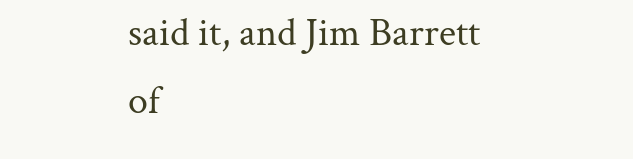said it, and Jim Barrett of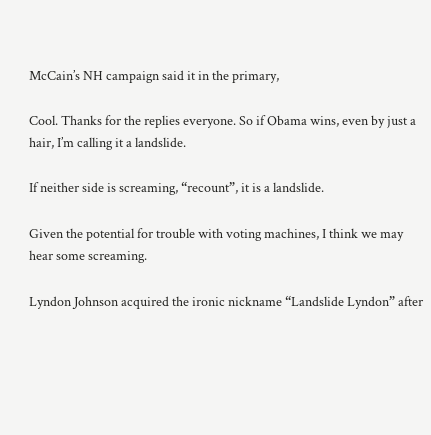McCain’s NH campaign said it in the primary,

Cool. Thanks for the replies everyone. So if Obama wins, even by just a hair, I’m calling it a landslide.

If neither side is screaming, “recount”, it is a landslide.

Given the potential for trouble with voting machines, I think we may hear some screaming.

Lyndon Johnson acquired the ironic nickname “Landslide Lyndon” after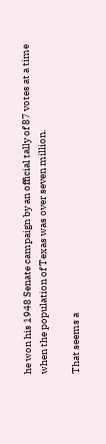he won his 1948 Senate campaign by an official tally of 87 votes at a time when the population of Texas was over seven million.

That seems a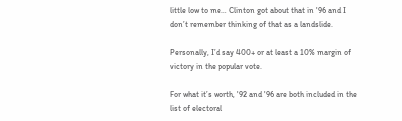little low to me… Clinton got about that in '96 and I don’t remember thinking of that as a landslide.

Personally, I’d say 400+ or at least a 10% margin of victory in the popular vote.

For what it’s worth, '92 and '96 are both included in the list of electoral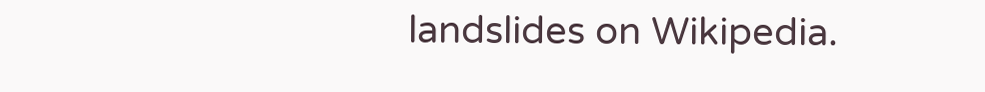landslides on Wikipedia.